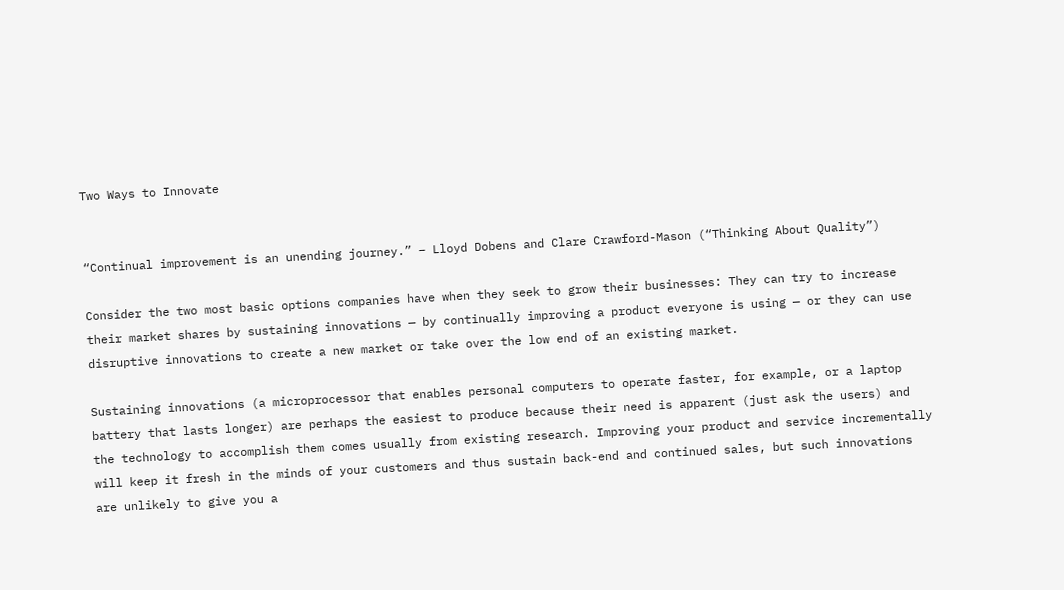Two Ways to Innovate


“Continual improvement is an unending journey.” – Lloyd Dobens and Clare Crawford-Mason (“Thinking About Quality”)

Consider the two most basic options companies have when they seek to grow their businesses: They can try to increase their market shares by sustaining innovations — by continually improving a product everyone is using — or they can use disruptive innovations to create a new market or take over the low end of an existing market.

Sustaining innovations (a microprocessor that enables personal computers to operate faster, for example, or a laptop battery that lasts longer) are perhaps the easiest to produce because their need is apparent (just ask the users) and the technology to accomplish them comes usually from existing research. Improving your product and service incrementally will keep it fresh in the minds of your customers and thus sustain back-end and continued sales, but such innovations are unlikely to give you a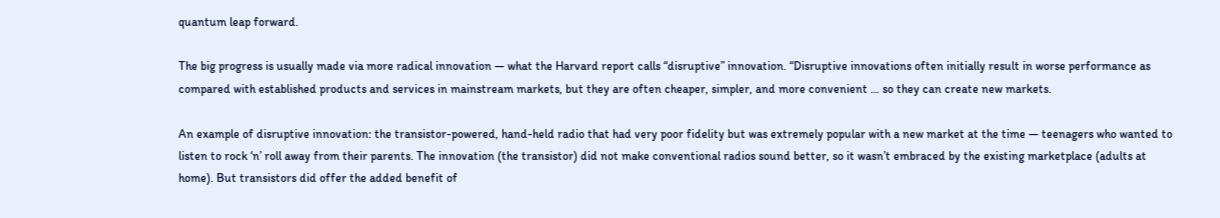quantum leap forward.

The big progress is usually made via more radical innovation — what the Harvard report calls “disruptive” innovation. “Disruptive innovations often initially result in worse performance as compared with established products and services in mainstream markets, but they are often cheaper, simpler, and more convenient … so they can create new markets.

An example of disruptive innovation: the transistor-powered, hand-held radio that had very poor fidelity but was extremely popular with a new market at the time — teenagers who wanted to listen to rock ‘n’ roll away from their parents. The innovation (the transistor) did not make conventional radios sound better, so it wasn’t embraced by the existing marketplace (adults at home). But transistors did offer the added benefit of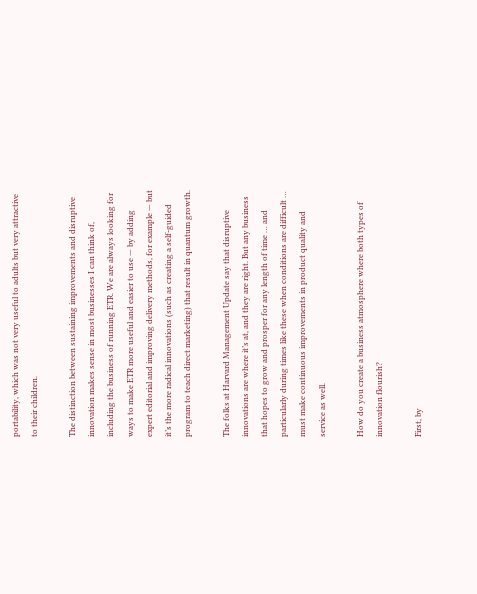portability, which was not very useful to adults but very attractive to their children.

The distinction between sustaining improvements and disruptive innovation makes sense in most businesses I can think of, including the business of running ETR. We are always looking for ways to make ETR more useful and easier to use — by adding expert editorial and improving delivery methods, for example — but it’s the more radical innovations (such as creating a self-guided program to teach direct marketing) that result in quantum growth.

The folks at Harvard Management Update say that disruptive innovations are where it’s at, and they are right. But any business that hopes to grow and prosper for any length of time … and particularly during times like these when conditions are difficult … must make continuous improvements in product quality and service as well.

How do you create a business atmosphere where both types of innovation flourish?

First, by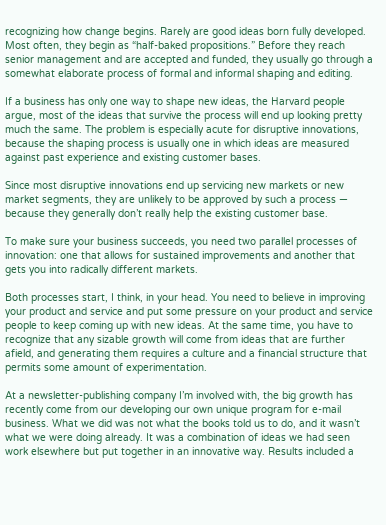recognizing how change begins. Rarely are good ideas born fully developed. Most often, they begin as “half-baked propositions.” Before they reach senior management and are accepted and funded, they usually go through a somewhat elaborate process of formal and informal shaping and editing.

If a business has only one way to shape new ideas, the Harvard people argue, most of the ideas that survive the process will end up looking pretty much the same. The problem is especially acute for disruptive innovations, because the shaping process is usually one in which ideas are measured against past experience and existing customer bases.

Since most disruptive innovations end up servicing new markets or new market segments, they are unlikely to be approved by such a process — because they generally don’t really help the existing customer base.

To make sure your business succeeds, you need two parallel processes of innovation: one that allows for sustained improvements and another that gets you into radically different markets.

Both processes start, I think, in your head. You need to believe in improving your product and service and put some pressure on your product and service people to keep coming up with new ideas. At the same time, you have to recognize that any sizable growth will come from ideas that are further afield, and generating them requires a culture and a financial structure that permits some amount of experimentation.

At a newsletter-publishing company I’m involved with, the big growth has recently come from our developing our own unique program for e-mail business. What we did was not what the books told us to do, and it wasn’t what we were doing already. It was a combination of ideas we had seen work elsewhere but put together in an innovative way. Results included a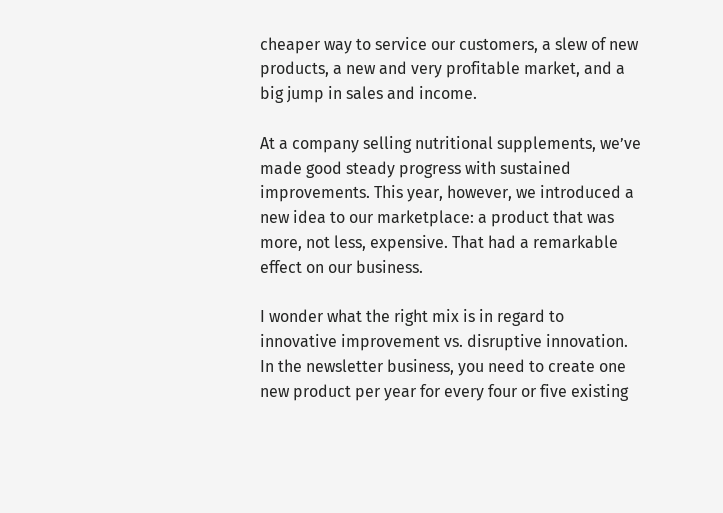cheaper way to service our customers, a slew of new products, a new and very profitable market, and a big jump in sales and income.

At a company selling nutritional supplements, we’ve made good steady progress with sustained improvements. This year, however, we introduced a new idea to our marketplace: a product that was more, not less, expensive. That had a remarkable effect on our business.

I wonder what the right mix is in regard to innovative improvement vs. disruptive innovation. In the newsletter business, you need to create one new product per year for every four or five existing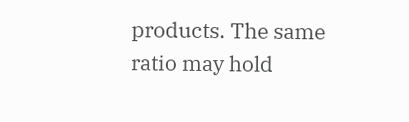products. The same ratio may hold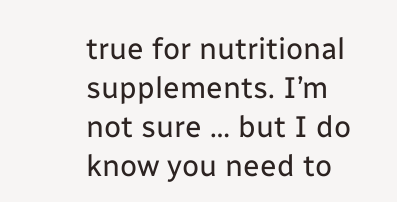true for nutritional supplements. I’m not sure … but I do know you need to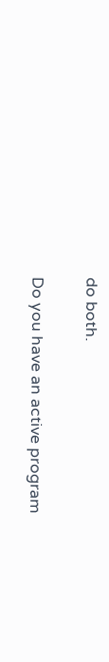do both.

Do you have an active program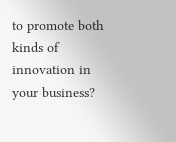to promote both kinds of innovation in your business?